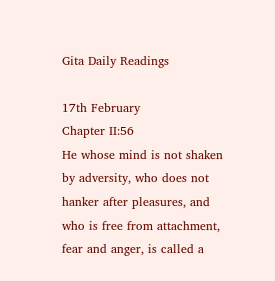Gita Daily Readings

17th February
Chapter II:56
He whose mind is not shaken by adversity, who does not hanker after pleasures, and who is free from attachment, fear and anger, is called a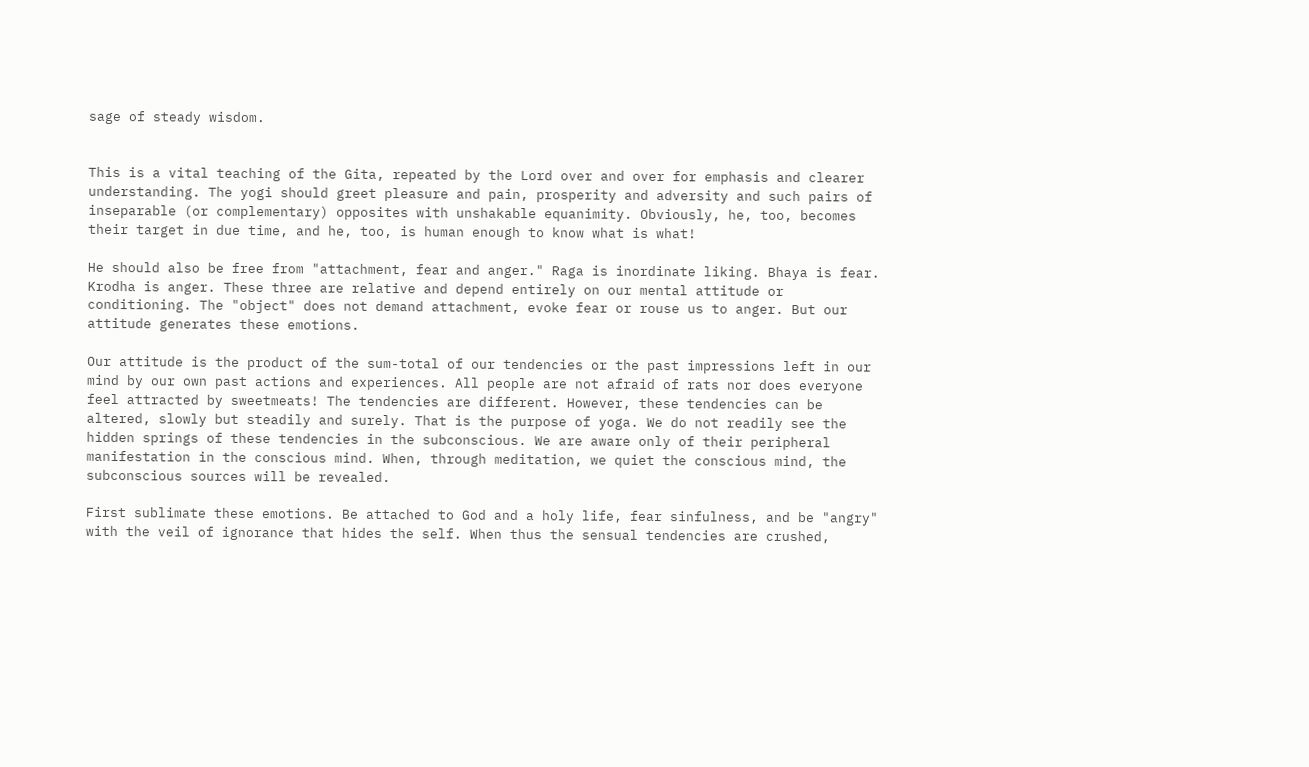sage of steady wisdom.


This is a vital teaching of the Gita, repeated by the Lord over and over for emphasis and clearer understanding. The yogi should greet pleasure and pain, prosperity and adversity and such pairs of inseparable (or complementary) opposites with unshakable equanimity. Obviously, he, too, becomes their target in due time, and he, too, is human enough to know what is what!

He should also be free from "attachment, fear and anger." Raga is inordinate liking. Bhaya is fear. Krodha is anger. These three are relative and depend entirely on our mental attitude or conditioning. The "object" does not demand attachment, evoke fear or rouse us to anger. But our attitude generates these emotions.

Our attitude is the product of the sum-total of our tendencies or the past impressions left in our mind by our own past actions and experiences. All people are not afraid of rats nor does everyone feel attracted by sweetmeats! The tendencies are different. However, these tendencies can be altered, slowly but steadily and surely. That is the purpose of yoga. We do not readily see the hidden springs of these tendencies in the subconscious. We are aware only of their peripheral manifestation in the conscious mind. When, through meditation, we quiet the conscious mind, the subconscious sources will be revealed.

First sublimate these emotions. Be attached to God and a holy life, fear sinfulness, and be "angry" with the veil of ignorance that hides the self. When thus the sensual tendencies are crushed,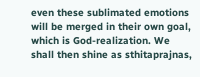even these sublimated emotions will be merged in their own goal, which is God-realization. We shall then shine as sthitaprajnas,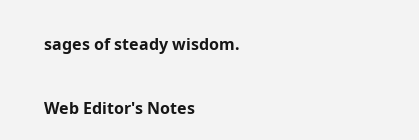sages of steady wisdom.

Web Editor's Notes